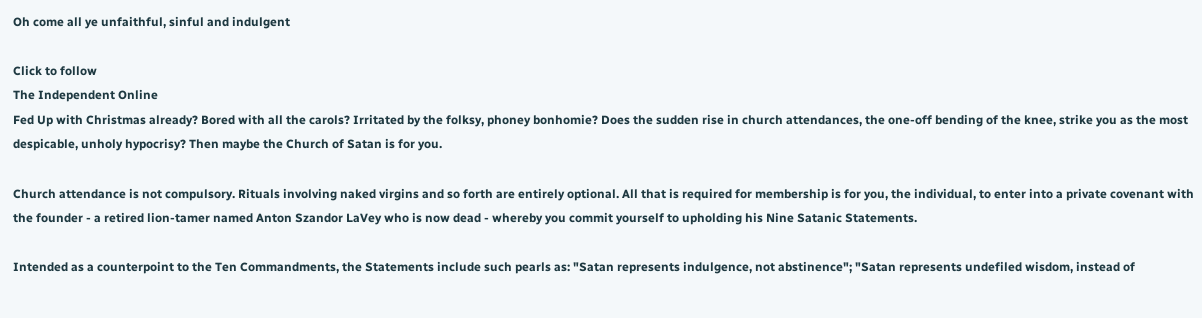Oh come all ye unfaithful, sinful and indulgent

Click to follow
The Independent Online
Fed Up with Christmas already? Bored with all the carols? Irritated by the folksy, phoney bonhomie? Does the sudden rise in church attendances, the one-off bending of the knee, strike you as the most despicable, unholy hypocrisy? Then maybe the Church of Satan is for you.

Church attendance is not compulsory. Rituals involving naked virgins and so forth are entirely optional. All that is required for membership is for you, the individual, to enter into a private covenant with the founder - a retired lion-tamer named Anton Szandor LaVey who is now dead - whereby you commit yourself to upholding his Nine Satanic Statements.

Intended as a counterpoint to the Ten Commandments, the Statements include such pearls as: "Satan represents indulgence, not abstinence"; "Satan represents undefiled wisdom, instead of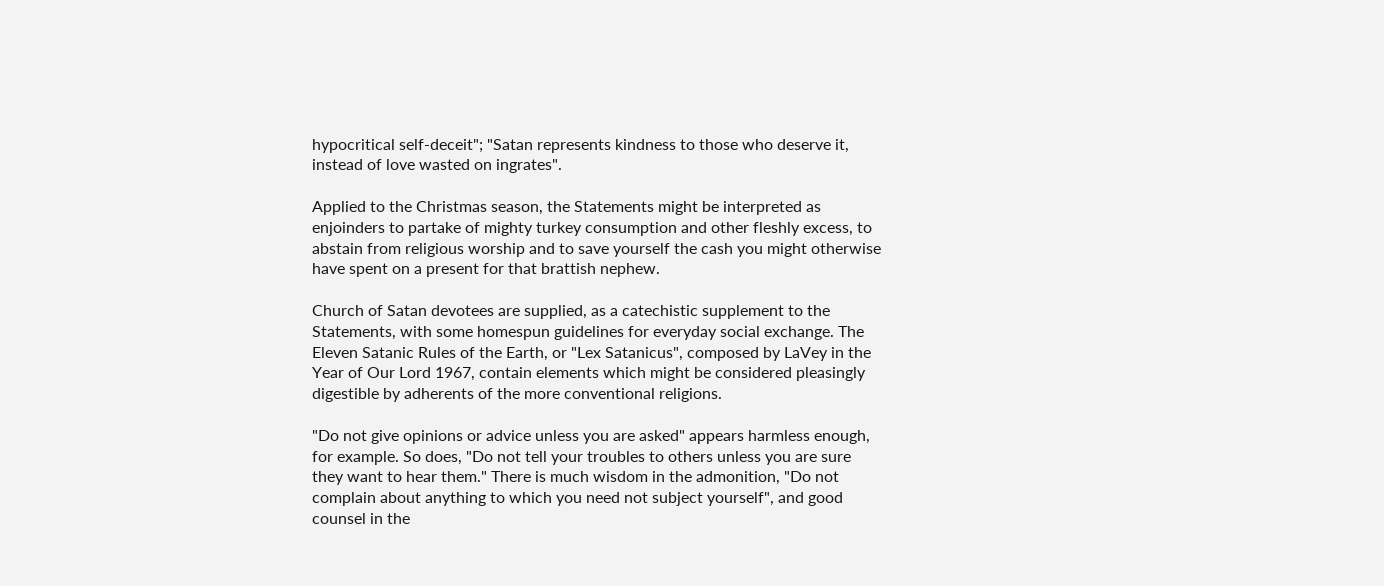hypocritical self-deceit"; "Satan represents kindness to those who deserve it, instead of love wasted on ingrates".

Applied to the Christmas season, the Statements might be interpreted as enjoinders to partake of mighty turkey consumption and other fleshly excess, to abstain from religious worship and to save yourself the cash you might otherwise have spent on a present for that brattish nephew.

Church of Satan devotees are supplied, as a catechistic supplement to the Statements, with some homespun guidelines for everyday social exchange. The Eleven Satanic Rules of the Earth, or "Lex Satanicus", composed by LaVey in the Year of Our Lord 1967, contain elements which might be considered pleasingly digestible by adherents of the more conventional religions.

"Do not give opinions or advice unless you are asked" appears harmless enough, for example. So does, "Do not tell your troubles to others unless you are sure they want to hear them." There is much wisdom in the admonition, "Do not complain about anything to which you need not subject yourself", and good counsel in the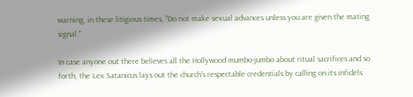warning, in these litigious times, "Do not make sexual advances unless you are given the mating signal."

In case anyone out there believes all the Hollywood mumbo-jumbo about ritual sacrifices and so forth, the Lex Satanicus lays out the church's respectable credentials by calling on its infidels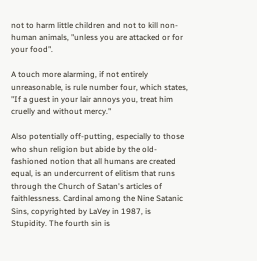not to harm little children and not to kill non-human animals, "unless you are attacked or for your food".

A touch more alarming, if not entirely unreasonable, is rule number four, which states, "If a guest in your lair annoys you, treat him cruelly and without mercy."

Also potentially off-putting, especially to those who shun religion but abide by the old-fashioned notion that all humans are created equal, is an undercurrent of elitism that runs through the Church of Satan's articles of faithlessness. Cardinal among the Nine Satanic Sins, copyrighted by LaVey in 1987, is Stupidity. The fourth sin is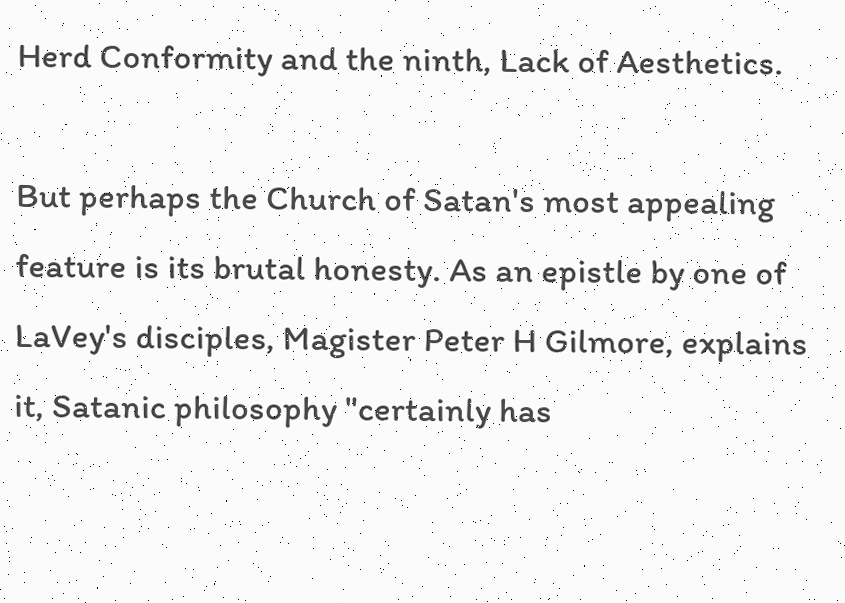Herd Conformity and the ninth, Lack of Aesthetics.

But perhaps the Church of Satan's most appealing feature is its brutal honesty. As an epistle by one of LaVey's disciples, Magister Peter H Gilmore, explains it, Satanic philosophy "certainly has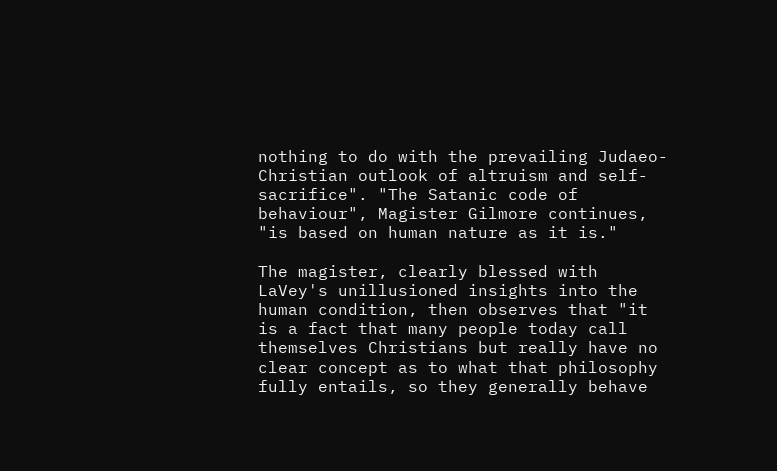nothing to do with the prevailing Judaeo-Christian outlook of altruism and self-sacrifice". "The Satanic code of behaviour", Magister Gilmore continues, "is based on human nature as it is."

The magister, clearly blessed with LaVey's unillusioned insights into the human condition, then observes that "it is a fact that many people today call themselves Christians but really have no clear concept as to what that philosophy fully entails, so they generally behave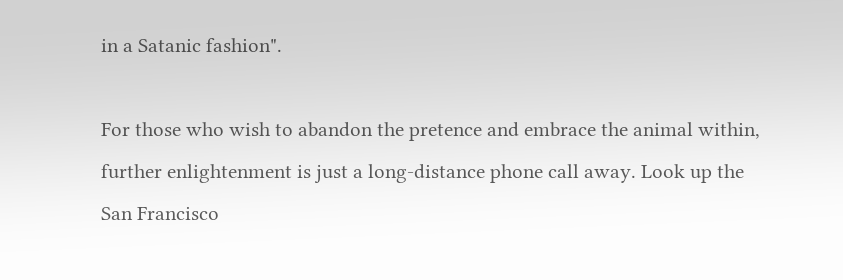in a Satanic fashion".

For those who wish to abandon the pretence and embrace the animal within, further enlightenment is just a long-distance phone call away. Look up the San Francisco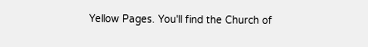Yellow Pages. You'll find the Church of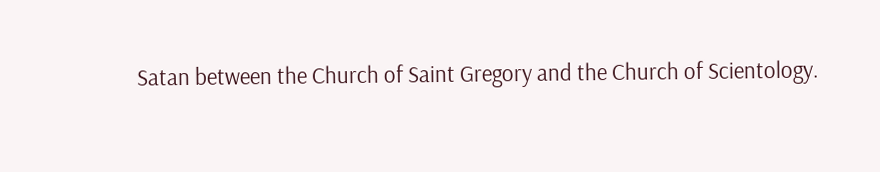Satan between the Church of Saint Gregory and the Church of Scientology.